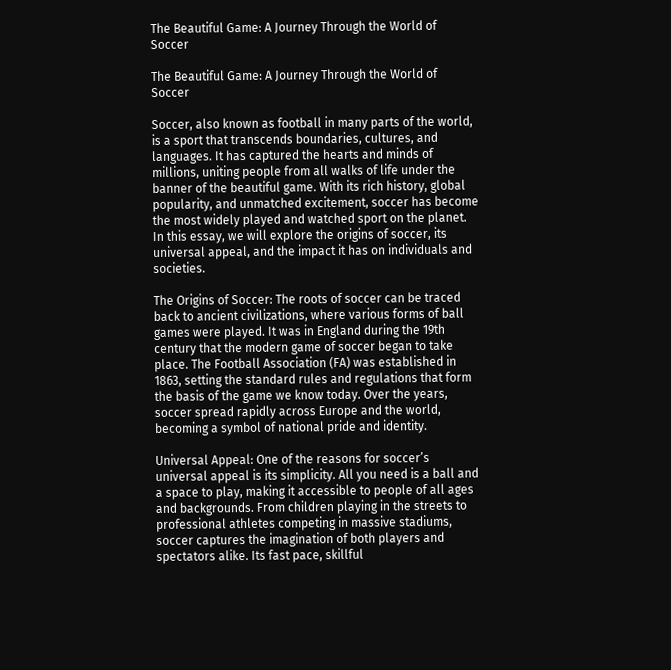The Beautiful Game: A Journey Through the World of Soccer

The Beautiful Game: A Journey Through the World of Soccer

Soccer, also known as football in many parts of the world, is a sport that transcends boundaries, cultures, and languages. It has captured the hearts and minds of millions, uniting people from all walks of life under the banner of the beautiful game. With its rich history, global popularity, and unmatched excitement, soccer has become the most widely played and watched sport on the planet. In this essay, we will explore the origins of soccer, its universal appeal, and the impact it has on individuals and societies.

The Origins of Soccer: The roots of soccer can be traced back to ancient civilizations, where various forms of ball games were played. It was in England during the 19th century that the modern game of soccer began to take place. The Football Association (FA) was established in 1863, setting the standard rules and regulations that form the basis of the game we know today. Over the years, soccer spread rapidly across Europe and the world, becoming a symbol of national pride and identity.

Universal Appeal: One of the reasons for soccer’s universal appeal is its simplicity. All you need is a ball and a space to play, making it accessible to people of all ages and backgrounds. From children playing in the streets to professional athletes competing in massive stadiums, soccer captures the imagination of both players and spectators alike. Its fast pace, skillful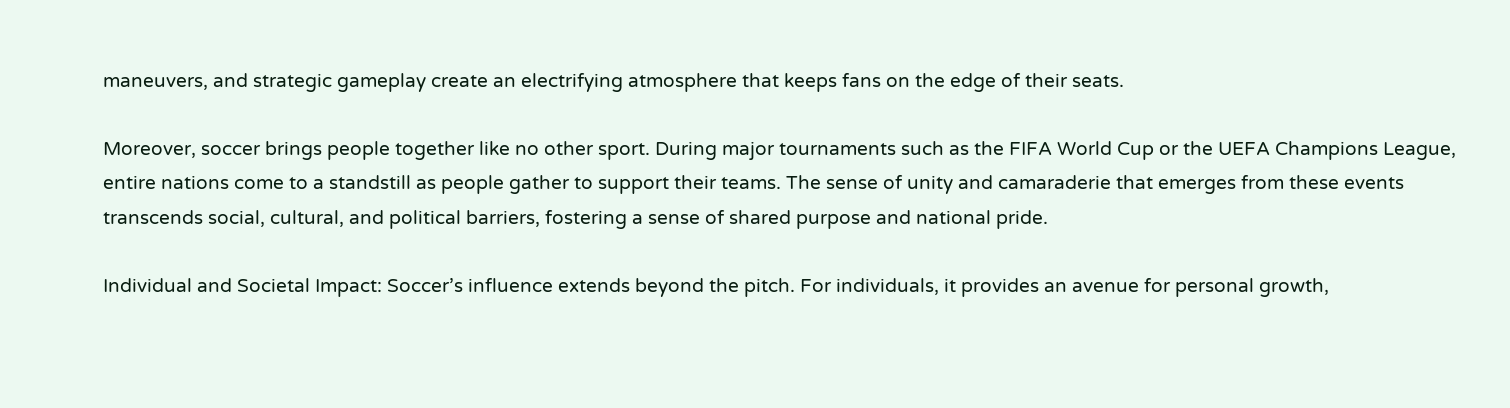maneuvers, and strategic gameplay create an electrifying atmosphere that keeps fans on the edge of their seats.

Moreover, soccer brings people together like no other sport. During major tournaments such as the FIFA World Cup or the UEFA Champions League, entire nations come to a standstill as people gather to support their teams. The sense of unity and camaraderie that emerges from these events transcends social, cultural, and political barriers, fostering a sense of shared purpose and national pride.

Individual and Societal Impact: Soccer’s influence extends beyond the pitch. For individuals, it provides an avenue for personal growth,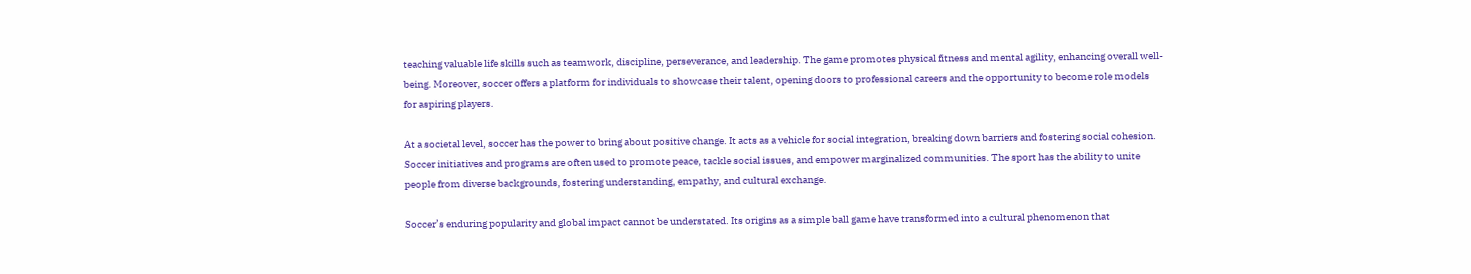teaching valuable life skills such as teamwork, discipline, perseverance, and leadership. The game promotes physical fitness and mental agility, enhancing overall well-being. Moreover, soccer offers a platform for individuals to showcase their talent, opening doors to professional careers and the opportunity to become role models for aspiring players.

At a societal level, soccer has the power to bring about positive change. It acts as a vehicle for social integration, breaking down barriers and fostering social cohesion. Soccer initiatives and programs are often used to promote peace, tackle social issues, and empower marginalized communities. The sport has the ability to unite people from diverse backgrounds, fostering understanding, empathy, and cultural exchange.

Soccer’s enduring popularity and global impact cannot be understated. Its origins as a simple ball game have transformed into a cultural phenomenon that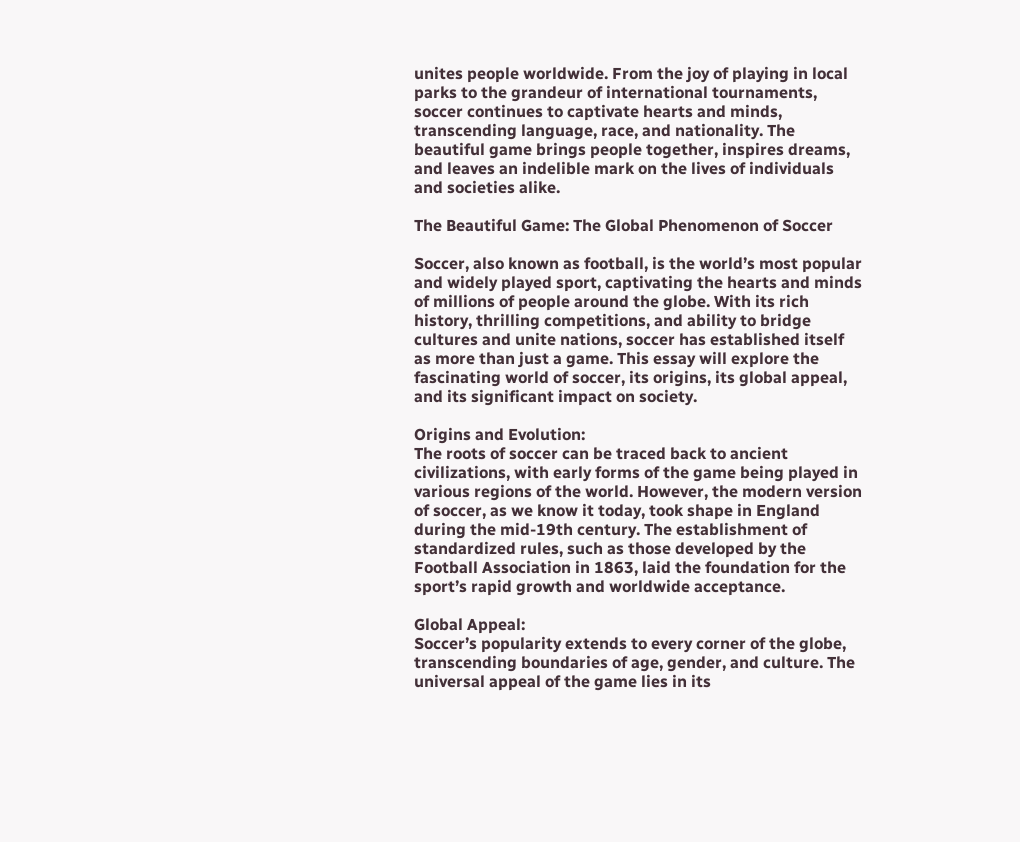unites people worldwide. From the joy of playing in local parks to the grandeur of international tournaments, soccer continues to captivate hearts and minds, transcending language, race, and nationality. The beautiful game brings people together, inspires dreams, and leaves an indelible mark on the lives of individuals and societies alike.

The Beautiful Game: The Global Phenomenon of Soccer

Soccer, also known as football, is the world’s most popular and widely played sport, captivating the hearts and minds of millions of people around the globe. With its rich history, thrilling competitions, and ability to bridge cultures and unite nations, soccer has established itself as more than just a game. This essay will explore the fascinating world of soccer, its origins, its global appeal, and its significant impact on society.

Origins and Evolution:
The roots of soccer can be traced back to ancient civilizations, with early forms of the game being played in various regions of the world. However, the modern version of soccer, as we know it today, took shape in England during the mid-19th century. The establishment of standardized rules, such as those developed by the Football Association in 1863, laid the foundation for the sport’s rapid growth and worldwide acceptance.

Global Appeal:
Soccer’s popularity extends to every corner of the globe, transcending boundaries of age, gender, and culture. The universal appeal of the game lies in its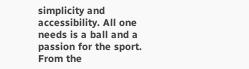simplicity and accessibility. All one needs is a ball and a passion for the sport. From the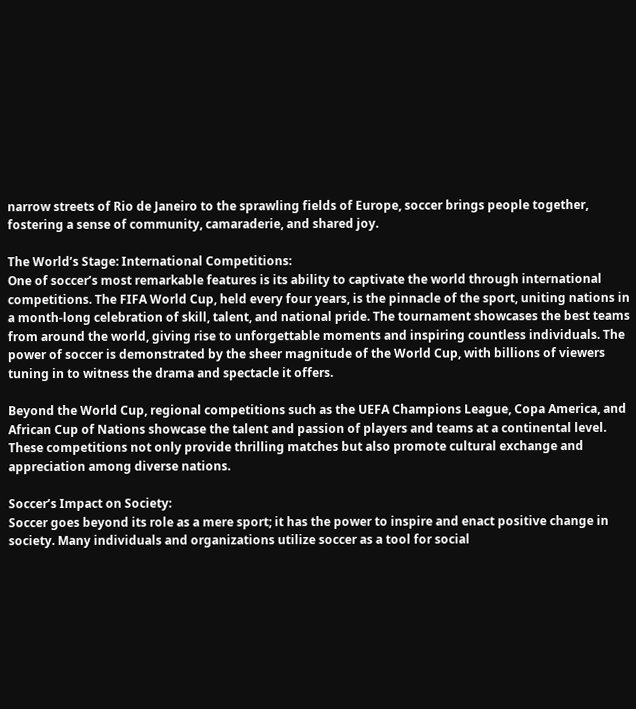narrow streets of Rio de Janeiro to the sprawling fields of Europe, soccer brings people together, fostering a sense of community, camaraderie, and shared joy.

The World’s Stage: International Competitions:
One of soccer’s most remarkable features is its ability to captivate the world through international competitions. The FIFA World Cup, held every four years, is the pinnacle of the sport, uniting nations in a month-long celebration of skill, talent, and national pride. The tournament showcases the best teams from around the world, giving rise to unforgettable moments and inspiring countless individuals. The power of soccer is demonstrated by the sheer magnitude of the World Cup, with billions of viewers tuning in to witness the drama and spectacle it offers.

Beyond the World Cup, regional competitions such as the UEFA Champions League, Copa America, and African Cup of Nations showcase the talent and passion of players and teams at a continental level. These competitions not only provide thrilling matches but also promote cultural exchange and appreciation among diverse nations.

Soccer’s Impact on Society:
Soccer goes beyond its role as a mere sport; it has the power to inspire and enact positive change in society. Many individuals and organizations utilize soccer as a tool for social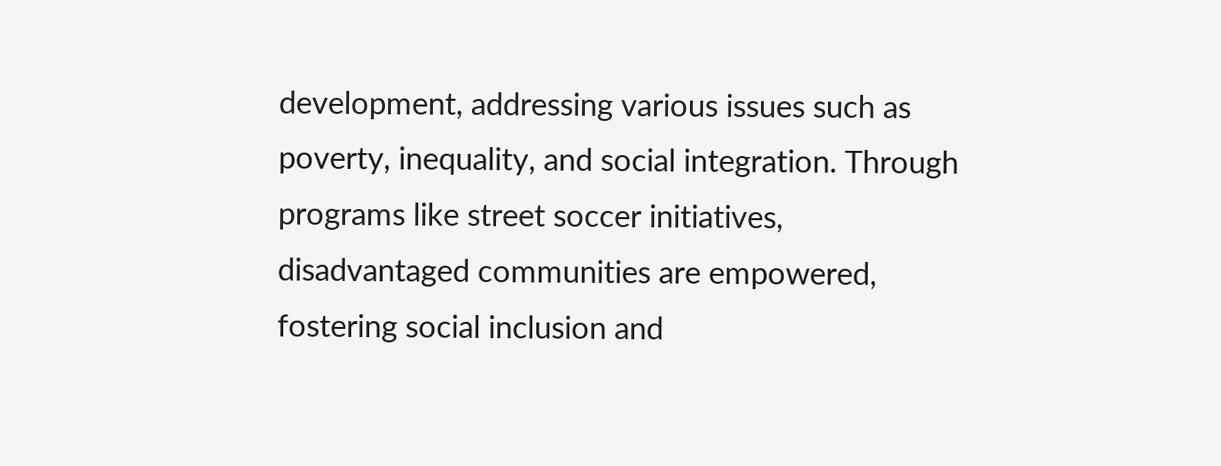development, addressing various issues such as poverty, inequality, and social integration. Through programs like street soccer initiatives, disadvantaged communities are empowered, fostering social inclusion and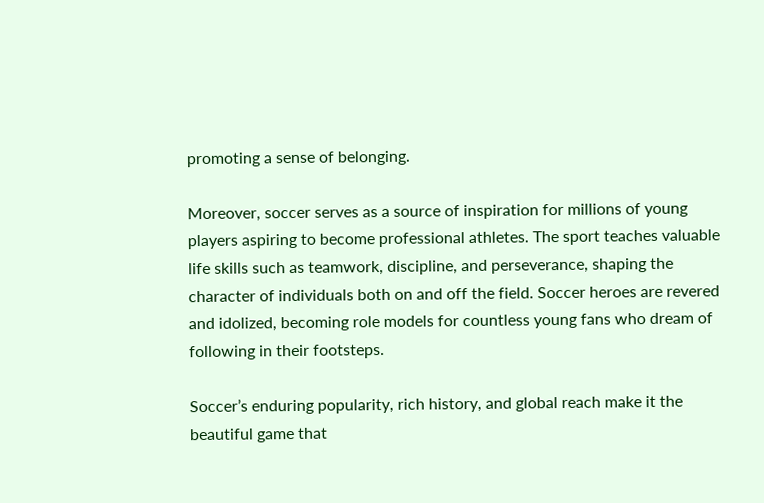promoting a sense of belonging.

Moreover, soccer serves as a source of inspiration for millions of young players aspiring to become professional athletes. The sport teaches valuable life skills such as teamwork, discipline, and perseverance, shaping the character of individuals both on and off the field. Soccer heroes are revered and idolized, becoming role models for countless young fans who dream of following in their footsteps.

Soccer’s enduring popularity, rich history, and global reach make it the beautiful game that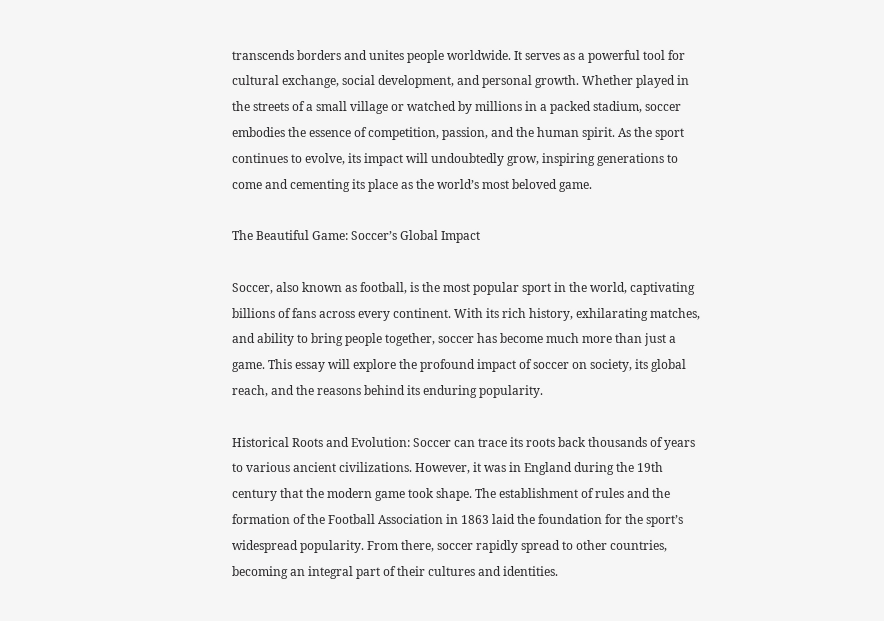transcends borders and unites people worldwide. It serves as a powerful tool for cultural exchange, social development, and personal growth. Whether played in the streets of a small village or watched by millions in a packed stadium, soccer embodies the essence of competition, passion, and the human spirit. As the sport continues to evolve, its impact will undoubtedly grow, inspiring generations to come and cementing its place as the world’s most beloved game.

The Beautiful Game: Soccer’s Global Impact

Soccer, also known as football, is the most popular sport in the world, captivating billions of fans across every continent. With its rich history, exhilarating matches, and ability to bring people together, soccer has become much more than just a game. This essay will explore the profound impact of soccer on society, its global reach, and the reasons behind its enduring popularity.

Historical Roots and Evolution: Soccer can trace its roots back thousands of years to various ancient civilizations. However, it was in England during the 19th century that the modern game took shape. The establishment of rules and the formation of the Football Association in 1863 laid the foundation for the sport’s widespread popularity. From there, soccer rapidly spread to other countries, becoming an integral part of their cultures and identities.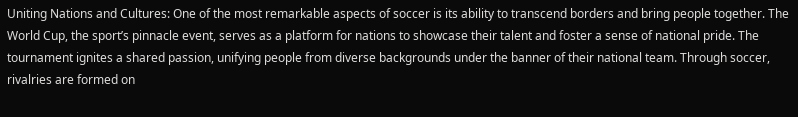Uniting Nations and Cultures: One of the most remarkable aspects of soccer is its ability to transcend borders and bring people together. The World Cup, the sport’s pinnacle event, serves as a platform for nations to showcase their talent and foster a sense of national pride. The tournament ignites a shared passion, unifying people from diverse backgrounds under the banner of their national team. Through soccer, rivalries are formed on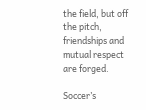the field, but off the pitch, friendships and mutual respect are forged.

Soccer’s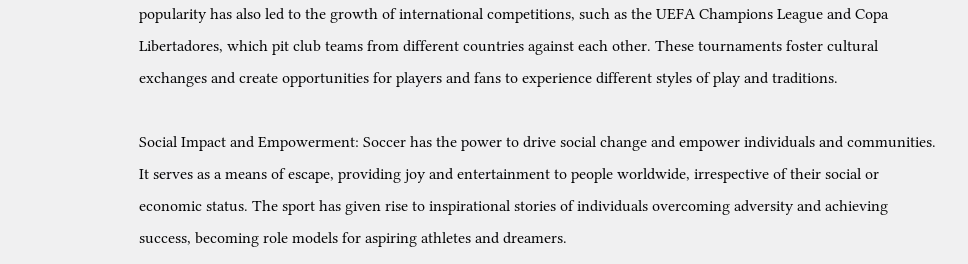popularity has also led to the growth of international competitions, such as the UEFA Champions League and Copa Libertadores, which pit club teams from different countries against each other. These tournaments foster cultural exchanges and create opportunities for players and fans to experience different styles of play and traditions.

Social Impact and Empowerment: Soccer has the power to drive social change and empower individuals and communities. It serves as a means of escape, providing joy and entertainment to people worldwide, irrespective of their social or economic status. The sport has given rise to inspirational stories of individuals overcoming adversity and achieving success, becoming role models for aspiring athletes and dreamers.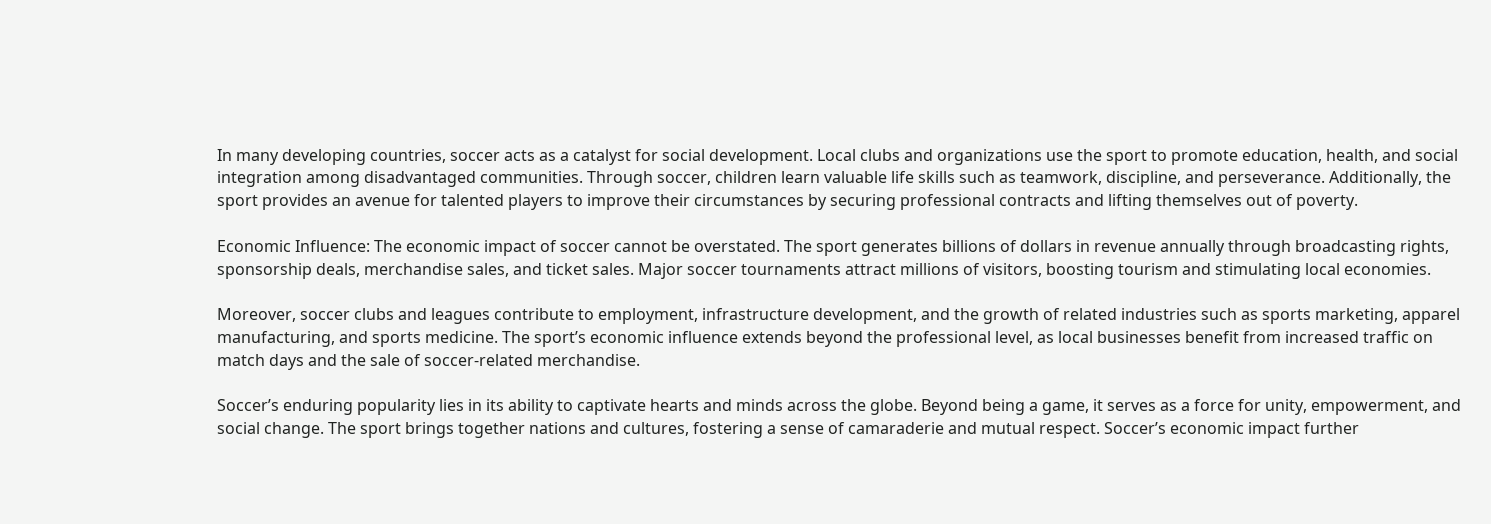In many developing countries, soccer acts as a catalyst for social development. Local clubs and organizations use the sport to promote education, health, and social integration among disadvantaged communities. Through soccer, children learn valuable life skills such as teamwork, discipline, and perseverance. Additionally, the sport provides an avenue for talented players to improve their circumstances by securing professional contracts and lifting themselves out of poverty.

Economic Influence: The economic impact of soccer cannot be overstated. The sport generates billions of dollars in revenue annually through broadcasting rights, sponsorship deals, merchandise sales, and ticket sales. Major soccer tournaments attract millions of visitors, boosting tourism and stimulating local economies.

Moreover, soccer clubs and leagues contribute to employment, infrastructure development, and the growth of related industries such as sports marketing, apparel manufacturing, and sports medicine. The sport’s economic influence extends beyond the professional level, as local businesses benefit from increased traffic on match days and the sale of soccer-related merchandise.

Soccer’s enduring popularity lies in its ability to captivate hearts and minds across the globe. Beyond being a game, it serves as a force for unity, empowerment, and social change. The sport brings together nations and cultures, fostering a sense of camaraderie and mutual respect. Soccer’s economic impact further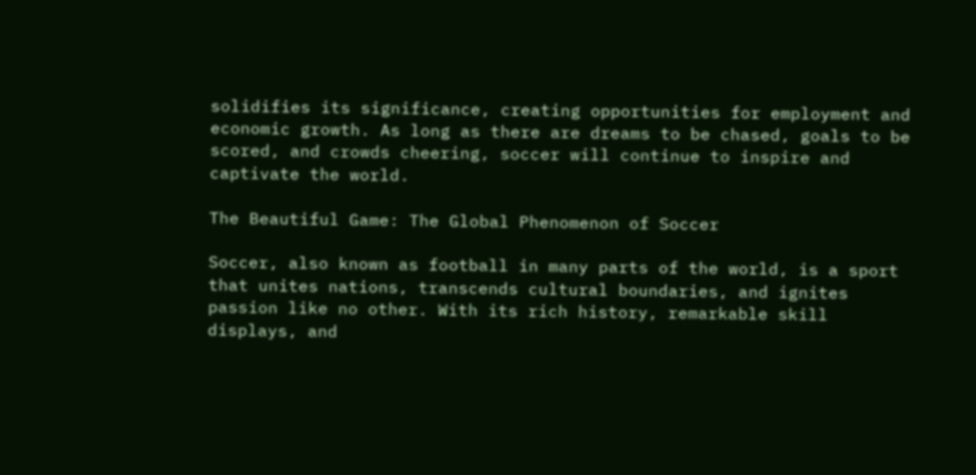solidifies its significance, creating opportunities for employment and economic growth. As long as there are dreams to be chased, goals to be scored, and crowds cheering, soccer will continue to inspire and captivate the world.

The Beautiful Game: The Global Phenomenon of Soccer

Soccer, also known as football in many parts of the world, is a sport that unites nations, transcends cultural boundaries, and ignites passion like no other. With its rich history, remarkable skill displays, and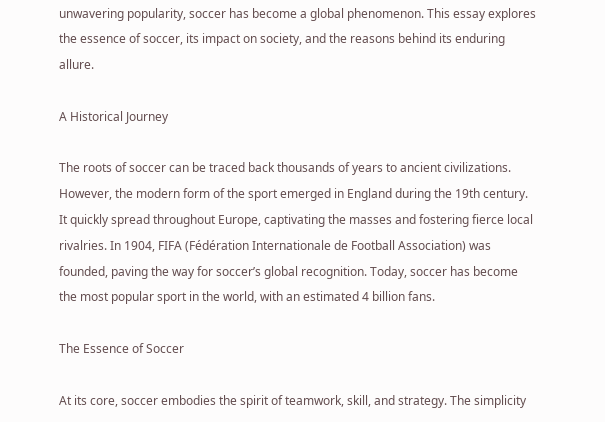unwavering popularity, soccer has become a global phenomenon. This essay explores the essence of soccer, its impact on society, and the reasons behind its enduring allure.

A Historical Journey

The roots of soccer can be traced back thousands of years to ancient civilizations. However, the modern form of the sport emerged in England during the 19th century. It quickly spread throughout Europe, captivating the masses and fostering fierce local rivalries. In 1904, FIFA (Fédération Internationale de Football Association) was founded, paving the way for soccer’s global recognition. Today, soccer has become the most popular sport in the world, with an estimated 4 billion fans.

The Essence of Soccer

At its core, soccer embodies the spirit of teamwork, skill, and strategy. The simplicity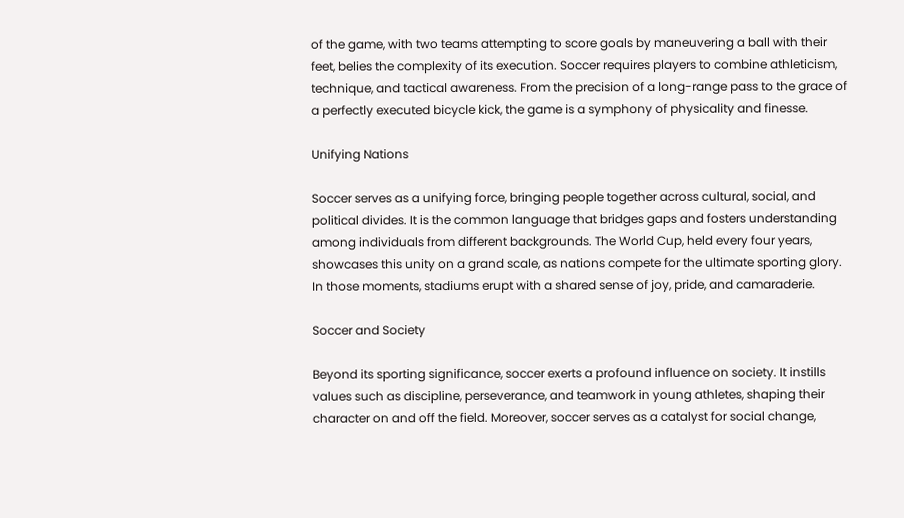of the game, with two teams attempting to score goals by maneuvering a ball with their feet, belies the complexity of its execution. Soccer requires players to combine athleticism, technique, and tactical awareness. From the precision of a long-range pass to the grace of a perfectly executed bicycle kick, the game is a symphony of physicality and finesse.

Unifying Nations

Soccer serves as a unifying force, bringing people together across cultural, social, and political divides. It is the common language that bridges gaps and fosters understanding among individuals from different backgrounds. The World Cup, held every four years, showcases this unity on a grand scale, as nations compete for the ultimate sporting glory. In those moments, stadiums erupt with a shared sense of joy, pride, and camaraderie.

Soccer and Society

Beyond its sporting significance, soccer exerts a profound influence on society. It instills values such as discipline, perseverance, and teamwork in young athletes, shaping their character on and off the field. Moreover, soccer serves as a catalyst for social change,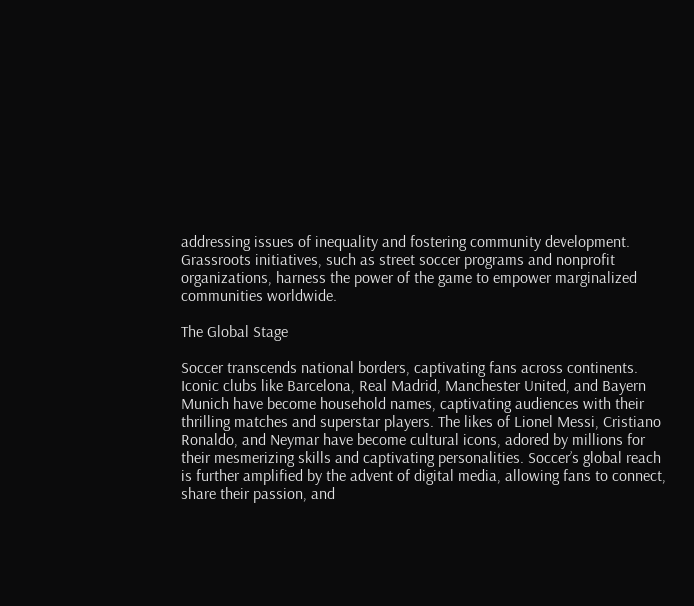addressing issues of inequality and fostering community development. Grassroots initiatives, such as street soccer programs and nonprofit organizations, harness the power of the game to empower marginalized communities worldwide.

The Global Stage

Soccer transcends national borders, captivating fans across continents. Iconic clubs like Barcelona, Real Madrid, Manchester United, and Bayern Munich have become household names, captivating audiences with their thrilling matches and superstar players. The likes of Lionel Messi, Cristiano Ronaldo, and Neymar have become cultural icons, adored by millions for their mesmerizing skills and captivating personalities. Soccer’s global reach is further amplified by the advent of digital media, allowing fans to connect, share their passion, and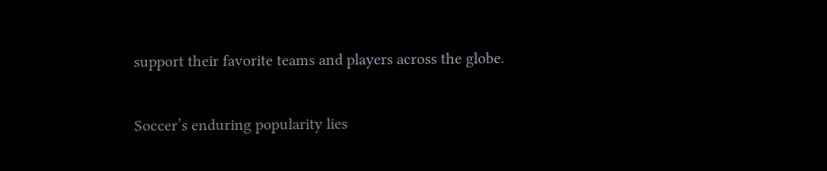support their favorite teams and players across the globe.

Soccer’s enduring popularity lies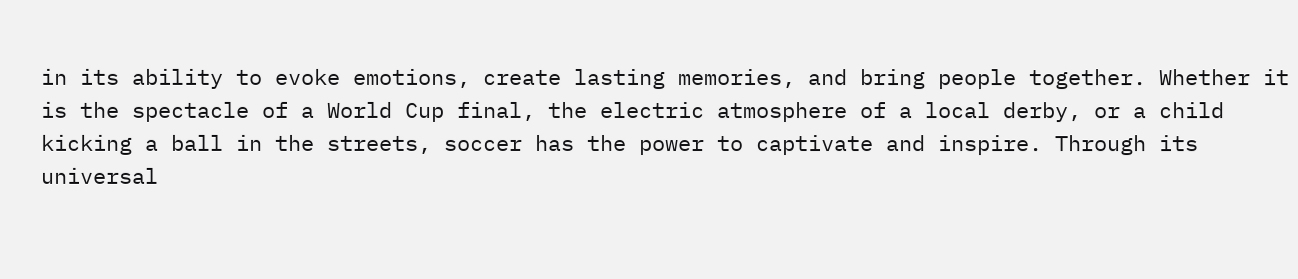in its ability to evoke emotions, create lasting memories, and bring people together. Whether it is the spectacle of a World Cup final, the electric atmosphere of a local derby, or a child kicking a ball in the streets, soccer has the power to captivate and inspire. Through its universal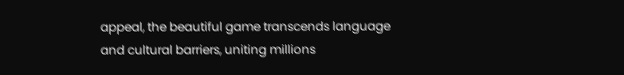appeal, the beautiful game transcends language and cultural barriers, uniting millions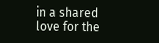in a shared love for the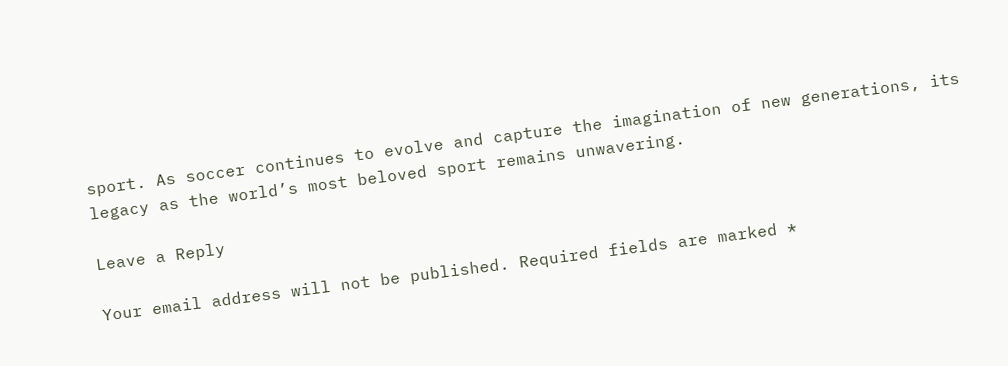sport. As soccer continues to evolve and capture the imagination of new generations, its legacy as the world’s most beloved sport remains unwavering.

Leave a Reply

Your email address will not be published. Required fields are marked *